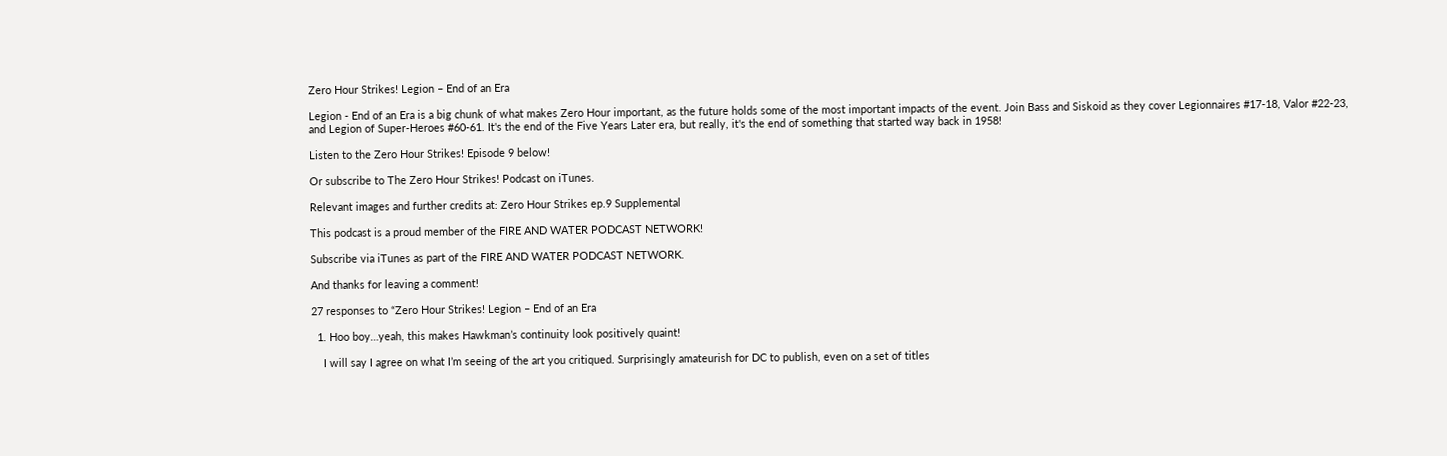Zero Hour Strikes! Legion – End of an Era

Legion - End of an Era is a big chunk of what makes Zero Hour important, as the future holds some of the most important impacts of the event. Join Bass and Siskoid as they cover Legionnaires #17-18, Valor #22-23, and Legion of Super-Heroes #60-61. It's the end of the Five Years Later era, but really, it's the end of something that started way back in 1958!

Listen to the Zero Hour Strikes! Episode 9 below!

Or subscribe to The Zero Hour Strikes! Podcast on iTunes.

Relevant images and further credits at: Zero Hour Strikes ep.9 Supplemental

This podcast is a proud member of the FIRE AND WATER PODCAST NETWORK!

Subscribe via iTunes as part of the FIRE AND WATER PODCAST NETWORK.

And thanks for leaving a comment!

27 responses to “Zero Hour Strikes! Legion – End of an Era

  1. Hoo boy…yeah, this makes Hawkman’s continuity look positively quaint!

    I will say I agree on what I’m seeing of the art you critiqued. Surprisingly amateurish for DC to publish, even on a set of titles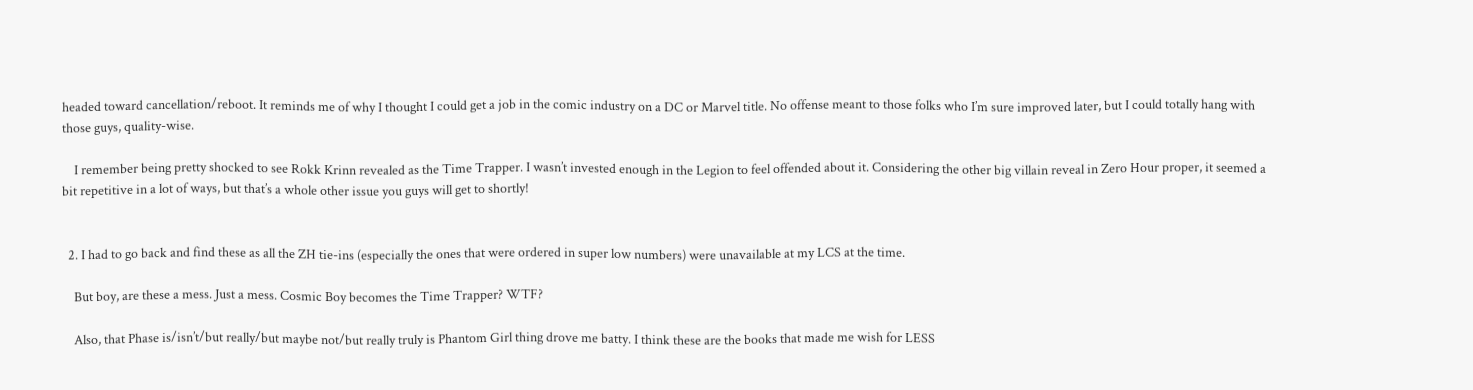headed toward cancellation/reboot. It reminds me of why I thought I could get a job in the comic industry on a DC or Marvel title. No offense meant to those folks who I’m sure improved later, but I could totally hang with those guys, quality-wise.

    I remember being pretty shocked to see Rokk Krinn revealed as the Time Trapper. I wasn’t invested enough in the Legion to feel offended about it. Considering the other big villain reveal in Zero Hour proper, it seemed a bit repetitive in a lot of ways, but that’s a whole other issue you guys will get to shortly!


  2. I had to go back and find these as all the ZH tie-ins (especially the ones that were ordered in super low numbers) were unavailable at my LCS at the time.

    But boy, are these a mess. Just a mess. Cosmic Boy becomes the Time Trapper? WTF?

    Also, that Phase is/isn’t/but really/but maybe not/but really truly is Phantom Girl thing drove me batty. I think these are the books that made me wish for LESS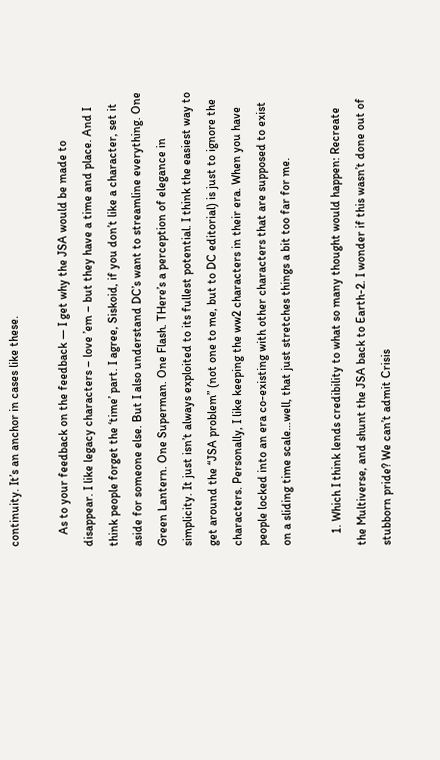continuity. It’s an anchor in cases like these.

    As to your feedback on the feedback — I get why the JSA would be made to disappear. I like legacy characters – love ’em – but they have a time and place. And I think people forget the ‘time’ part. I agree, Siskoid, if you don’t like a character, set it aside for someone else. But I also understand DC’s want to streamline everything. One Green Lantern. One Superman. One Flash. THere’s a perception of elegance in simplicity. It just isn’t always exploited to its fullest potential. I think the easiest way to get around the “JSA problem” (not one to me, but to DC editorial) is just to ignore the characters. Personally, I like keeping the ww2 characters in their era. When you have people locked into an era co-existing with other characters that are supposed to exist on a sliding time scale…well, that just stretches things a bit too far for me.

    1. Which I think lends credibility to what so many thought would happen: Recreate the Multiverse, and shunt the JSA back to Earth-2. I wonder if this wasn’t done out of stubborn pride? We can’t admit Crisis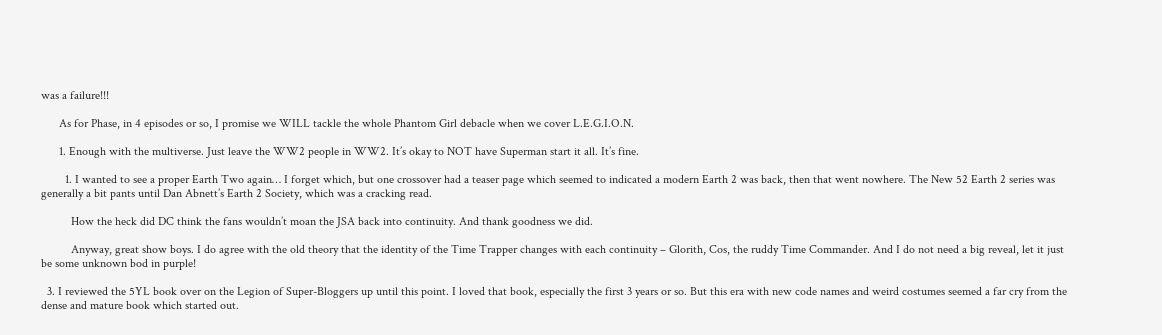was a failure!!!

      As for Phase, in 4 episodes or so, I promise we WILL tackle the whole Phantom Girl debacle when we cover L.E.G.I.O.N.

      1. Enough with the multiverse. Just leave the WW2 people in WW2. It’s okay to NOT have Superman start it all. It’s fine.

        1. I wanted to see a proper Earth Two again… I forget which, but one crossover had a teaser page which seemed to indicated a modern Earth 2 was back, then that went nowhere. The New 52 Earth 2 series was generally a bit pants until Dan Abnett’s Earth 2 Society, which was a cracking read.

          How the heck did DC think the fans wouldn’t moan the JSA back into continuity. And thank goodness we did.

          Anyway, great show boys. I do agree with the old theory that the identity of the Time Trapper changes with each continuity – Glorith, Cos, the ruddy Time Commander. And I do not need a big reveal, let it just be some unknown bod in purple!

  3. I reviewed the 5YL book over on the Legion of Super-Bloggers up until this point. I loved that book, especially the first 3 years or so. But this era with new code names and weird costumes seemed a far cry from the dense and mature book which started out.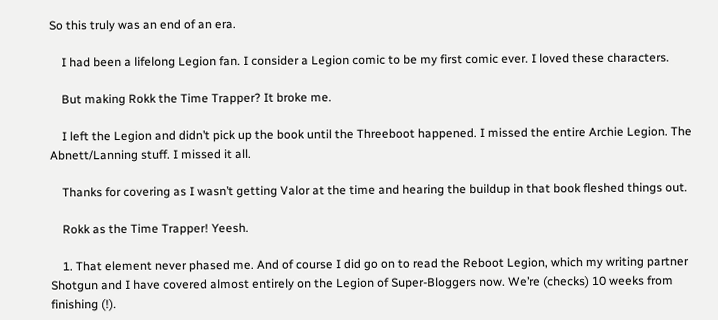So this truly was an end of an era.

    I had been a lifelong Legion fan. I consider a Legion comic to be my first comic ever. I loved these characters.

    But making Rokk the Time Trapper? It broke me.

    I left the Legion and didn’t pick up the book until the Threeboot happened. I missed the entire Archie Legion. The Abnett/Lanning stuff. I missed it all.

    Thanks for covering as I wasn’t getting Valor at the time and hearing the buildup in that book fleshed things out.

    Rokk as the Time Trapper! Yeesh.

    1. That element never phased me. And of course I did go on to read the Reboot Legion, which my writing partner Shotgun and I have covered almost entirely on the Legion of Super-Bloggers now. We’re (checks) 10 weeks from finishing (!).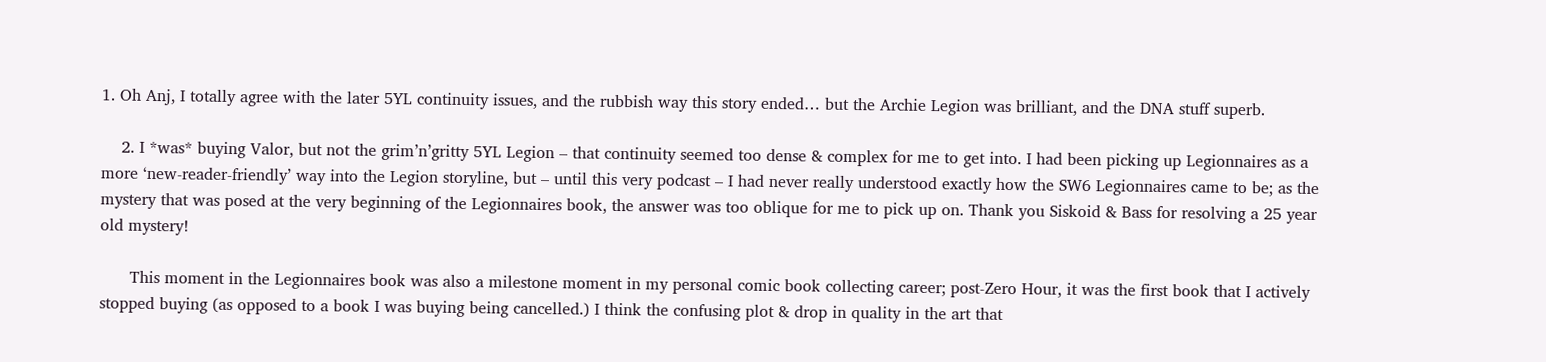1. Oh Anj, I totally agree with the later 5YL continuity issues, and the rubbish way this story ended… but the Archie Legion was brilliant, and the DNA stuff superb.

    2. I *was* buying Valor, but not the grim’n’gritty 5YL Legion – that continuity seemed too dense & complex for me to get into. I had been picking up Legionnaires as a more ‘new-reader-friendly’ way into the Legion storyline, but – until this very podcast – I had never really understood exactly how the SW6 Legionnaires came to be; as the mystery that was posed at the very beginning of the Legionnaires book, the answer was too oblique for me to pick up on. Thank you Siskoid & Bass for resolving a 25 year old mystery!

      This moment in the Legionnaires book was also a milestone moment in my personal comic book collecting career; post-Zero Hour, it was the first book that I actively stopped buying (as opposed to a book I was buying being cancelled.) I think the confusing plot & drop in quality in the art that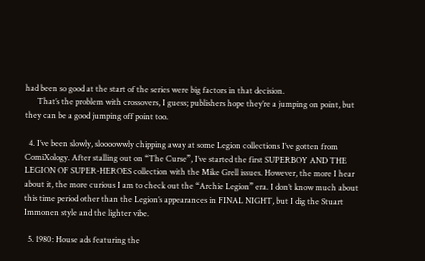had been so good at the start of the series were big factors in that decision.
      That’s the problem with crossovers, I guess; publishers hope they’re a jumping on point, but they can be a good jumping off point too.

  4. I’ve been slowly, sloooowwly chipping away at some Legion collections I’ve gotten from ComiXology. After stalling out on “The Curse”, I’ve started the first SUPERBOY AND THE LEGION OF SUPER-HEROES collection with the Mike Grell issues. However, the more I hear about it, the more curious I am to check out the “Archie Legion” era. I don’t know much about this time period other than the Legion’s appearances in FINAL NIGHT, but I dig the Stuart Immonen style and the lighter vibe.

  5. 1980: House ads featuring the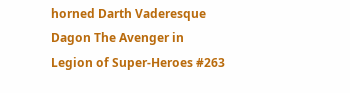horned Darth Vaderesque Dagon The Avenger in Legion of Super-Heroes #263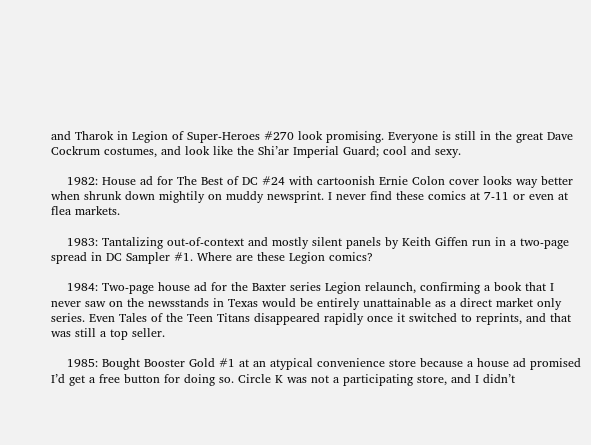and Tharok in Legion of Super-Heroes #270 look promising. Everyone is still in the great Dave Cockrum costumes, and look like the Shi’ar Imperial Guard; cool and sexy.

    1982: House ad for The Best of DC #24 with cartoonish Ernie Colon cover looks way better when shrunk down mightily on muddy newsprint. I never find these comics at 7-11 or even at flea markets.

    1983: Tantalizing out-of-context and mostly silent panels by Keith Giffen run in a two-page spread in DC Sampler #1. Where are these Legion comics?

    1984: Two-page house ad for the Baxter series Legion relaunch, confirming a book that I never saw on the newsstands in Texas would be entirely unattainable as a direct market only series. Even Tales of the Teen Titans disappeared rapidly once it switched to reprints, and that was still a top seller.

    1985: Bought Booster Gold #1 at an atypical convenience store because a house ad promised I’d get a free button for doing so. Circle K was not a participating store, and I didn’t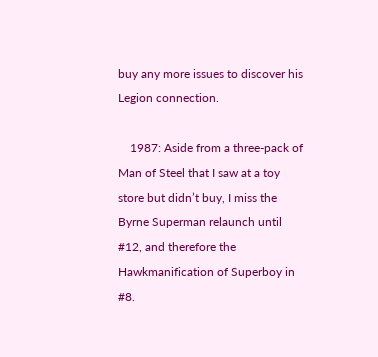buy any more issues to discover his Legion connection.

    1987: Aside from a three-pack of Man of Steel that I saw at a toy store but didn’t buy, I miss the Byrne Superman relaunch until #12, and therefore the Hawkmanification of Superboy in #8.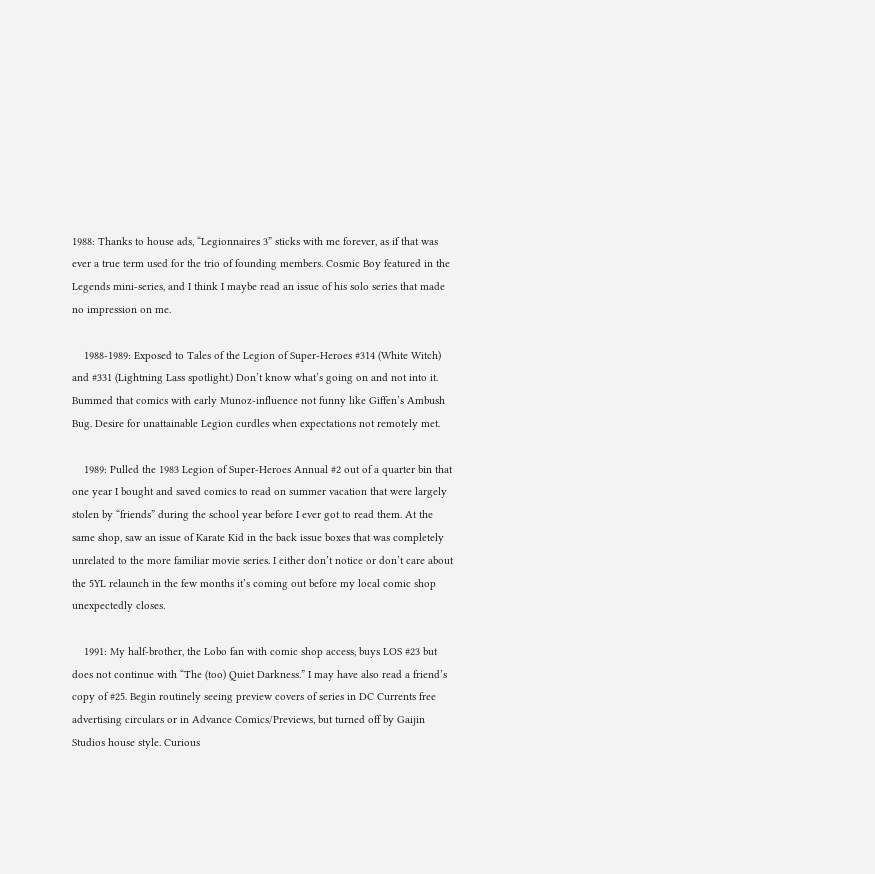1988: Thanks to house ads, “Legionnaires 3” sticks with me forever, as if that was ever a true term used for the trio of founding members. Cosmic Boy featured in the Legends mini-series, and I think I maybe read an issue of his solo series that made no impression on me.

    1988-1989: Exposed to Tales of the Legion of Super-Heroes #314 (White Witch) and #331 (Lightning Lass spotlight.) Don’t know what’s going on and not into it. Bummed that comics with early Munoz-influence not funny like Giffen’s Ambush Bug. Desire for unattainable Legion curdles when expectations not remotely met.

    1989: Pulled the 1983 Legion of Super-Heroes Annual #2 out of a quarter bin that one year I bought and saved comics to read on summer vacation that were largely stolen by “friends” during the school year before I ever got to read them. At the same shop, saw an issue of Karate Kid in the back issue boxes that was completely unrelated to the more familiar movie series. I either don’t notice or don’t care about the 5YL relaunch in the few months it’s coming out before my local comic shop unexpectedly closes.

    1991: My half-brother, the Lobo fan with comic shop access, buys LOS #23 but does not continue with “The (too) Quiet Darkness.” I may have also read a friend’s copy of #25. Begin routinely seeing preview covers of series in DC Currents free advertising circulars or in Advance Comics/Previews, but turned off by Gaijin Studios house style. Curious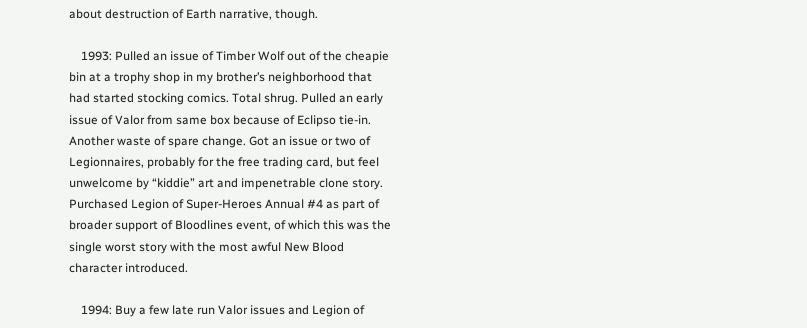about destruction of Earth narrative, though.

    1993: Pulled an issue of Timber Wolf out of the cheapie bin at a trophy shop in my brother’s neighborhood that had started stocking comics. Total shrug. Pulled an early issue of Valor from same box because of Eclipso tie-in. Another waste of spare change. Got an issue or two of Legionnaires, probably for the free trading card, but feel unwelcome by “kiddie” art and impenetrable clone story. Purchased Legion of Super-Heroes Annual #4 as part of broader support of Bloodlines event, of which this was the single worst story with the most awful New Blood character introduced.

    1994: Buy a few late run Valor issues and Legion of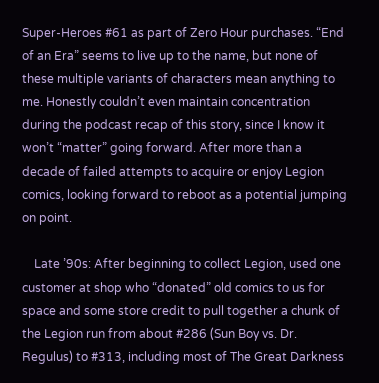Super-Heroes #61 as part of Zero Hour purchases. “End of an Era” seems to live up to the name, but none of these multiple variants of characters mean anything to me. Honestly couldn’t even maintain concentration during the podcast recap of this story, since I know it won’t “matter” going forward. After more than a decade of failed attempts to acquire or enjoy Legion comics, looking forward to reboot as a potential jumping on point.

    Late ’90s: After beginning to collect Legion, used one customer at shop who “donated” old comics to us for space and some store credit to pull together a chunk of the Legion run from about #286 (Sun Boy vs. Dr. Regulus) to #313, including most of The Great Darkness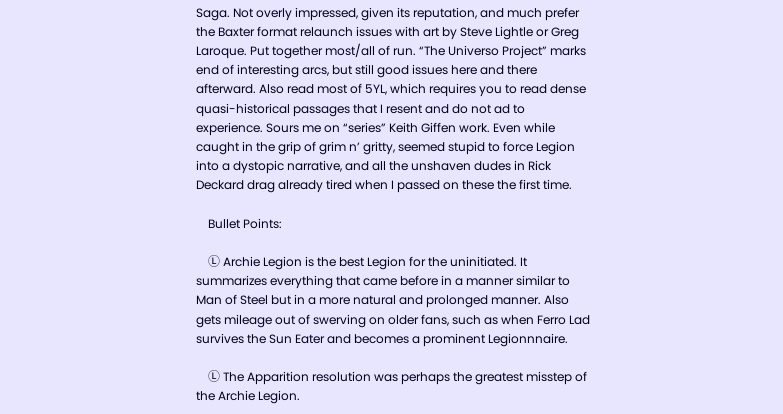Saga. Not overly impressed, given its reputation, and much prefer the Baxter format relaunch issues with art by Steve Lightle or Greg Laroque. Put together most/all of run. “The Universo Project” marks end of interesting arcs, but still good issues here and there afterward. Also read most of 5YL, which requires you to read dense quasi-historical passages that I resent and do not ad to experience. Sours me on “series” Keith Giffen work. Even while caught in the grip of grim n’ gritty, seemed stupid to force Legion into a dystopic narrative, and all the unshaven dudes in Rick Deckard drag already tired when I passed on these the first time.

    Bullet Points:

    Ⓛ Archie Legion is the best Legion for the uninitiated. It summarizes everything that came before in a manner similar to Man of Steel but in a more natural and prolonged manner. Also gets mileage out of swerving on older fans, such as when Ferro Lad survives the Sun Eater and becomes a prominent Legionnnaire.

    Ⓛ The Apparition resolution was perhaps the greatest misstep of the Archie Legion.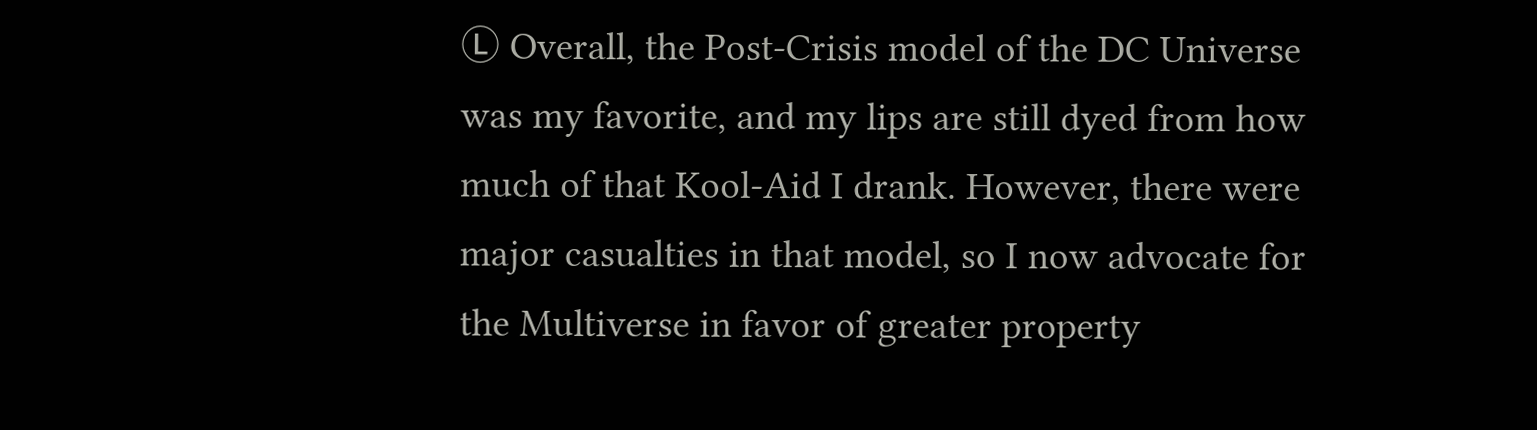Ⓛ Overall, the Post-Crisis model of the DC Universe was my favorite, and my lips are still dyed from how much of that Kool-Aid I drank. However, there were major casualties in that model, so I now advocate for the Multiverse in favor of greater property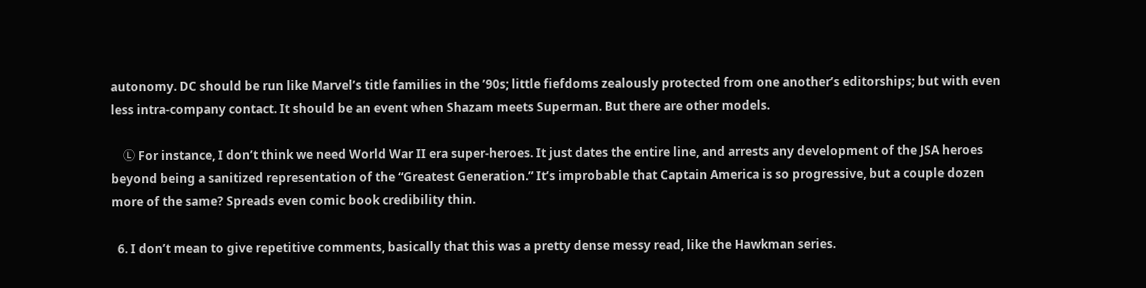autonomy. DC should be run like Marvel’s title families in the ’90s; little fiefdoms zealously protected from one another’s editorships; but with even less intra-company contact. It should be an event when Shazam meets Superman. But there are other models.

    Ⓛ For instance, I don’t think we need World War II era super-heroes. It just dates the entire line, and arrests any development of the JSA heroes beyond being a sanitized representation of the “Greatest Generation.” It’s improbable that Captain America is so progressive, but a couple dozen more of the same? Spreads even comic book credibility thin.

  6. I don’t mean to give repetitive comments, basically that this was a pretty dense messy read, like the Hawkman series.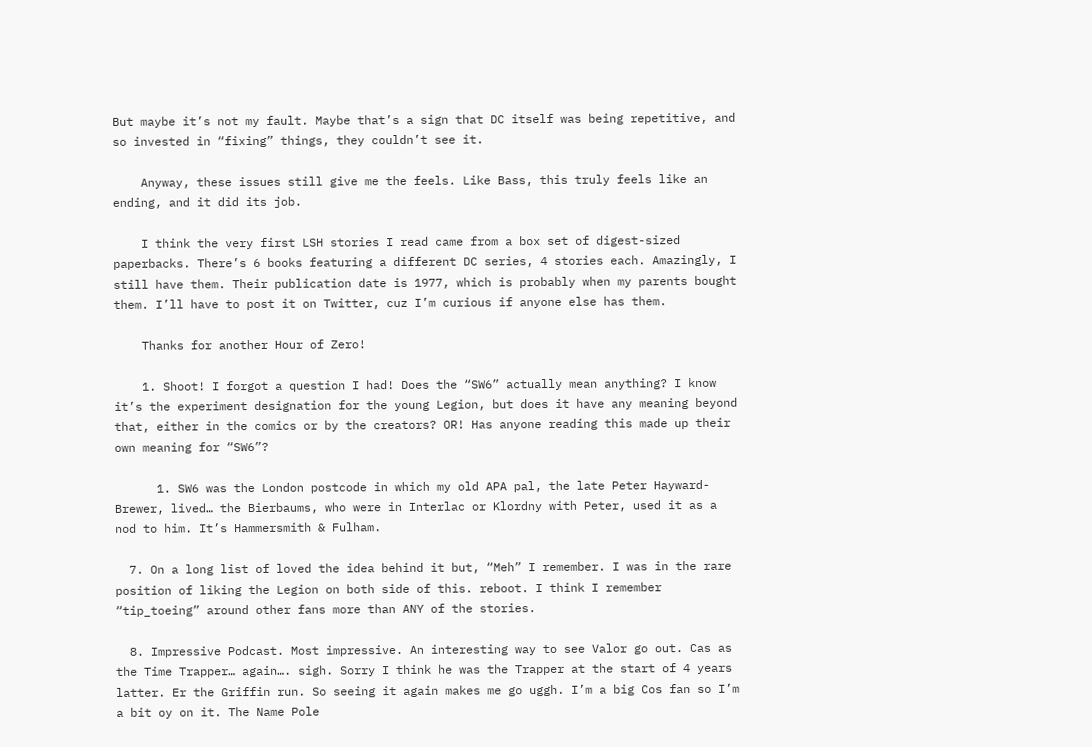But maybe it’s not my fault. Maybe that’s a sign that DC itself was being repetitive, and so invested in “fixing” things, they couldn’t see it.

    Anyway, these issues still give me the feels. Like Bass, this truly feels like an ending, and it did its job.

    I think the very first LSH stories I read came from a box set of digest-sized paperbacks. There’s 6 books featuring a different DC series, 4 stories each. Amazingly, I still have them. Their publication date is 1977, which is probably when my parents bought them. I’ll have to post it on Twitter, cuz I’m curious if anyone else has them.

    Thanks for another Hour of Zero!

    1. Shoot! I forgot a question I had! Does the “SW6” actually mean anything? I know it’s the experiment designation for the young Legion, but does it have any meaning beyond that, either in the comics or by the creators? OR! Has anyone reading this made up their own meaning for “SW6”?

      1. SW6 was the London postcode in which my old APA pal, the late Peter Hayward-Brewer, lived… the Bierbaums, who were in Interlac or Klordny with Peter, used it as a nod to him. It’s Hammersmith & Fulham.

  7. On a long list of loved the idea behind it but, “Meh” I remember. I was in the rare position of liking the Legion on both side of this. reboot. I think I remember “tip_toeing” around other fans more than ANY of the stories.

  8. Impressive Podcast. Most impressive. An interesting way to see Valor go out. Cas as the Time Trapper… again…. sigh. Sorry I think he was the Trapper at the start of 4 years latter. Er the Griffin run. So seeing it again makes me go uggh. I’m a big Cos fan so I’m a bit oy on it. The Name Pole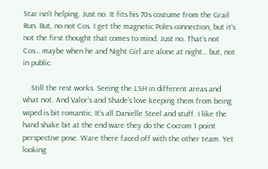Star isn’t helping. Just no. It fits his 70s costume from the Grail Run. But, no not Cos. I get the magnetic Poles connection, but it’s not the first thought that comes to mind. Just no. That’s not Cos… maybe when he and Night Girl are alone at night… but, not in public.

    Still the rest works. Seeing the LSH in different areas and what not. And Valor’s and Shade’s love keeping them from being wiped is bit romantic. It’s all Danielle Steel and stuff. I like the hand shake bit at the end ware they do the Cocrom 1 point perspective pose. Ware there faced off with the other team. Yet looking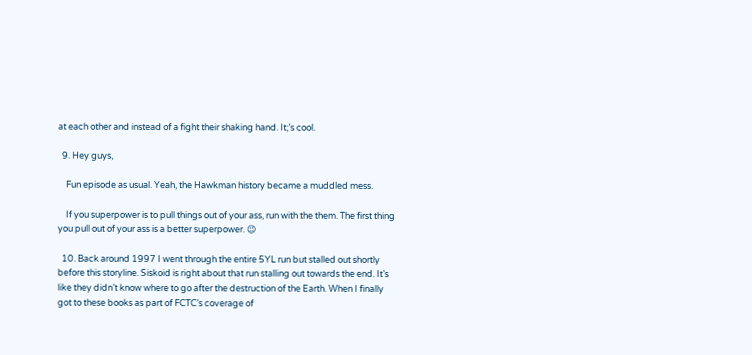at each other and instead of a fight their shaking hand. It;’s cool.

  9. Hey guys,

    Fun episode as usual. Yeah, the Hawkman history became a muddled mess.

    If you superpower is to pull things out of your ass, run with the them. The first thing you pull out of your ass is a better superpower. 😉

  10. Back around 1997 I went through the entire 5YL run but stalled out shortly before this storyline. Siskoid is right about that run stalling out towards the end. It’s like they didn’t know where to go after the destruction of the Earth. When I finally got to these books as part of FCTC’s coverage of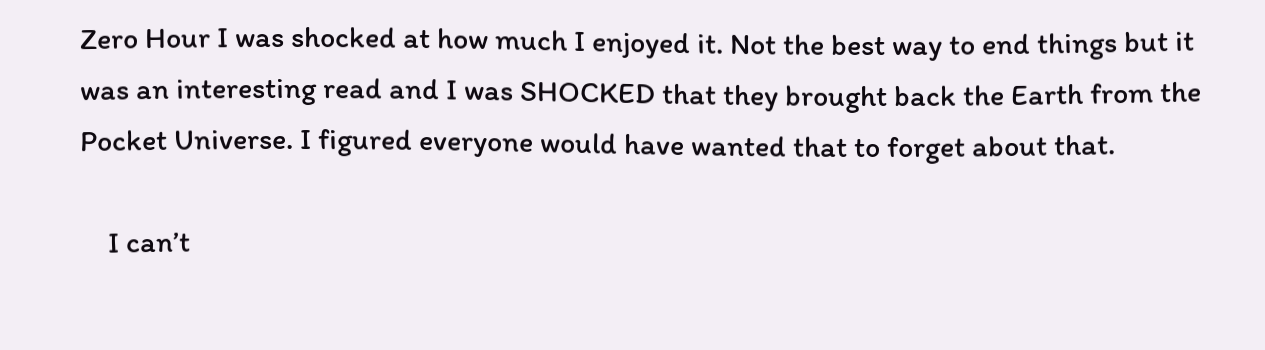Zero Hour I was shocked at how much I enjoyed it. Not the best way to end things but it was an interesting read and I was SHOCKED that they brought back the Earth from the Pocket Universe. I figured everyone would have wanted that to forget about that.

    I can’t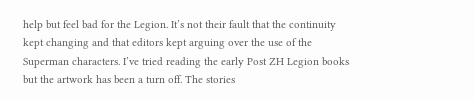help but feel bad for the Legion. It’s not their fault that the continuity kept changing and that editors kept arguing over the use of the Superman characters. I’ve tried reading the early Post ZH Legion books but the artwork has been a turn off. The stories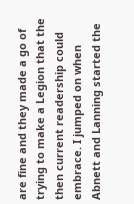are fine and they made a go of trying to make a Legion that the then current readership could embrace. I jumped on when Abnett and Lanning started the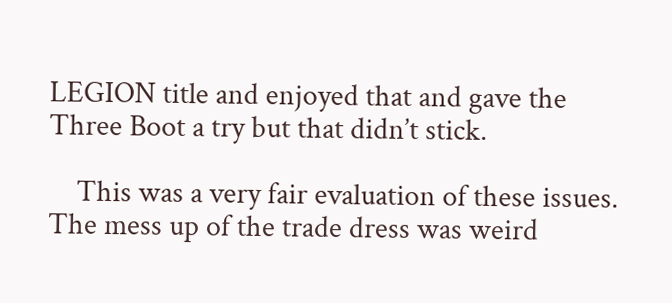LEGION title and enjoyed that and gave the Three Boot a try but that didn’t stick.

    This was a very fair evaluation of these issues. The mess up of the trade dress was weird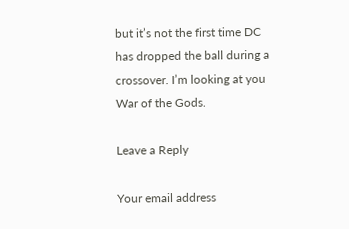but it’s not the first time DC has dropped the ball during a crossover. I’m looking at you War of the Gods.

Leave a Reply

Your email address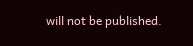will not be published.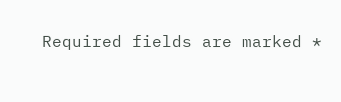Required fields are marked *